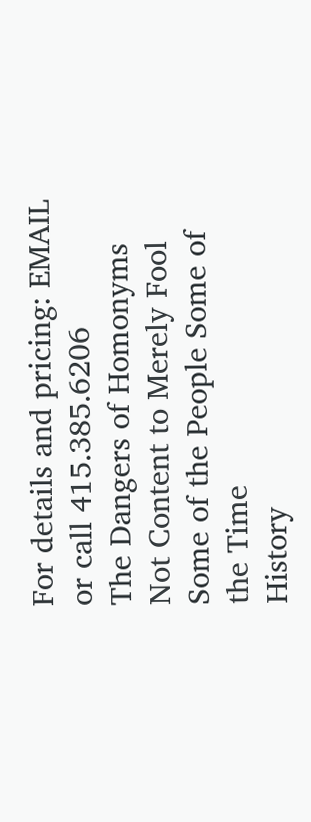For details and pricing: EMAIL or call 415.385.6206
The Dangers of Homonyms
Not Content to Merely Fool Some of the People Some of the Time
History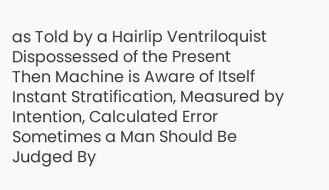as Told by a Hairlip Ventriloquist
Dispossessed of the Present
Then Machine is Aware of Itself
Instant Stratification, Measured by Intention, Calculated Error
Sometimes a Man Should Be Judged By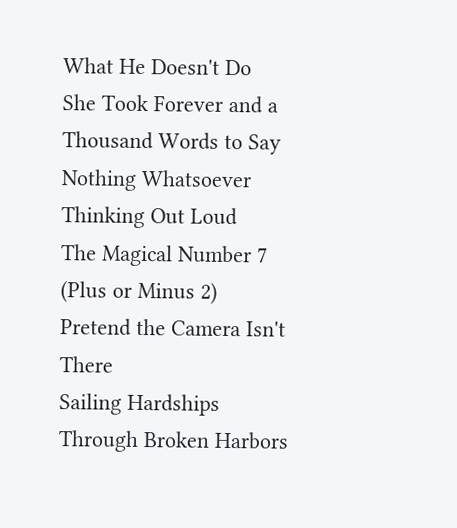What He Doesn't Do
She Took Forever and a Thousand Words to Say Nothing Whatsoever
Thinking Out Loud
The Magical Number 7 (Plus or Minus 2)
Pretend the Camera Isn't There
Sailing Hardships Through Broken Harbors